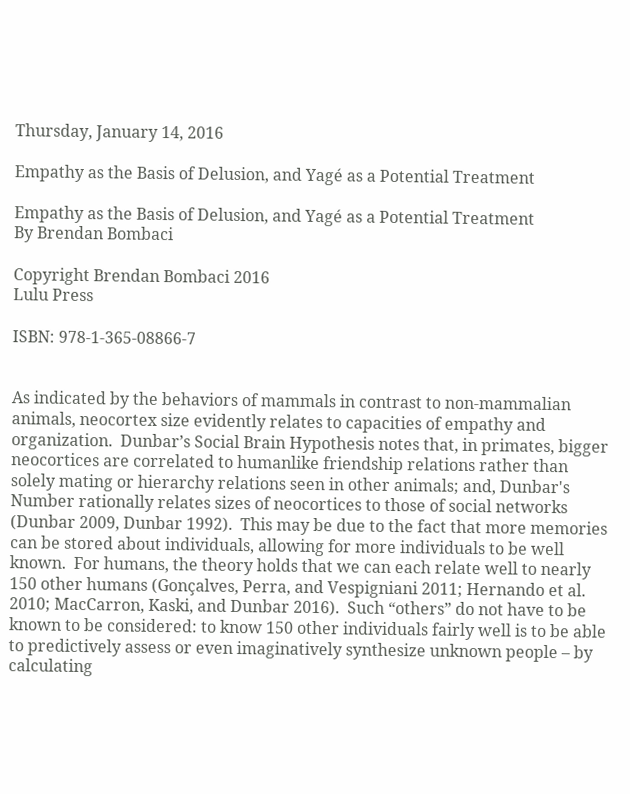Thursday, January 14, 2016

Empathy as the Basis of Delusion, and Yagé as a Potential Treatment

Empathy as the Basis of Delusion, and Yagé as a Potential Treatment
By Brendan Bombaci

Copyright Brendan Bombaci 2016
Lulu Press

ISBN: 978-1-365-08866-7


As indicated by the behaviors of mammals in contrast to non-mammalian animals, neocortex size evidently relates to capacities of empathy and organization.  Dunbar’s Social Brain Hypothesis notes that, in primates, bigger neocortices are correlated to humanlike friendship relations rather than solely mating or hierarchy relations seen in other animals; and, Dunbar's Number rationally relates sizes of neocortices to those of social networks (Dunbar 2009, Dunbar 1992).  This may be due to the fact that more memories can be stored about individuals, allowing for more individuals to be well known.  For humans, the theory holds that we can each relate well to nearly 150 other humans (Gonçalves, Perra, and Vespigniani 2011; Hernando et al. 2010; MacCarron, Kaski, and Dunbar 2016).  Such “others” do not have to be known to be considered: to know 150 other individuals fairly well is to be able to predictively assess or even imaginatively synthesize unknown people – by calculating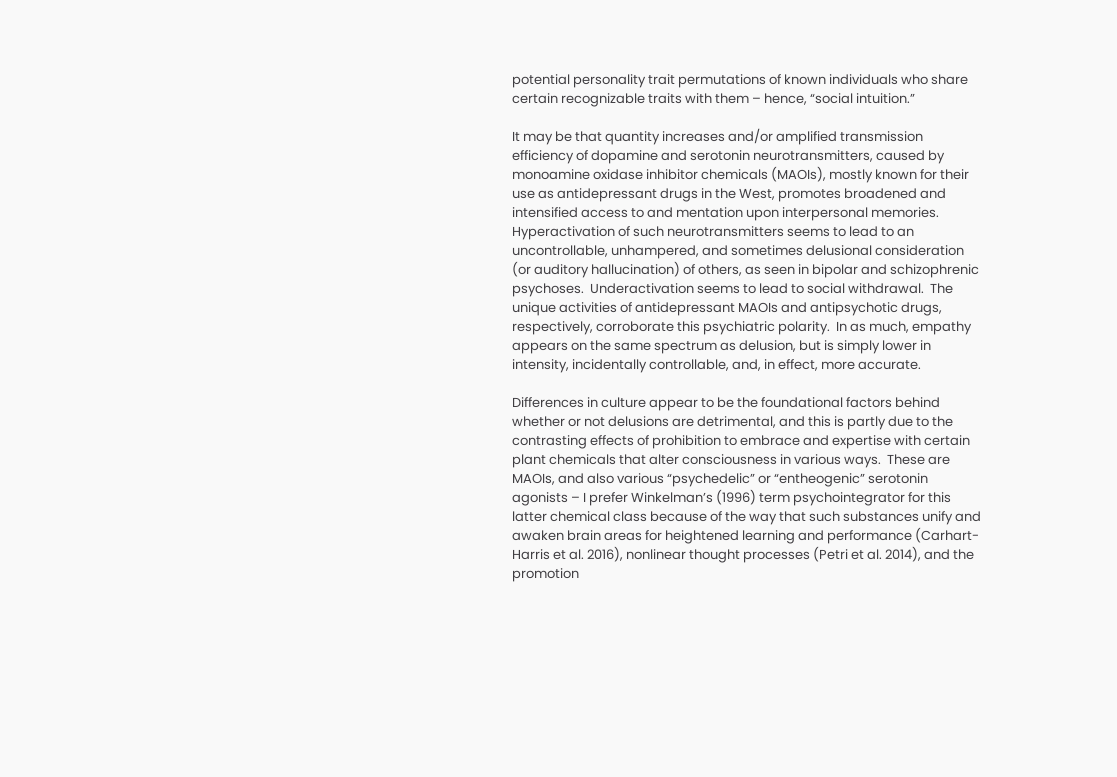potential personality trait permutations of known individuals who share certain recognizable traits with them – hence, “social intuition.”

It may be that quantity increases and/or amplified transmission efficiency of dopamine and serotonin neurotransmitters, caused by monoamine oxidase inhibitor chemicals (MAOIs), mostly known for their use as antidepressant drugs in the West, promotes broadened and intensified access to and mentation upon interpersonal memories.  Hyperactivation of such neurotransmitters seems to lead to an uncontrollable, unhampered, and sometimes delusional consideration (or auditory hallucination) of others, as seen in bipolar and schizophrenic psychoses.  Underactivation seems to lead to social withdrawal.  The unique activities of antidepressant MAOIs and antipsychotic drugs, respectively, corroborate this psychiatric polarity.  In as much, empathy appears on the same spectrum as delusion, but is simply lower in intensity, incidentally controllable, and, in effect, more accurate.

Differences in culture appear to be the foundational factors behind whether or not delusions are detrimental, and this is partly due to the contrasting effects of prohibition to embrace and expertise with certain plant chemicals that alter consciousness in various ways.  These are MAOIs, and also various “psychedelic” or “entheogenic” serotonin agonists – I prefer Winkelman’s (1996) term psychointegrator for this latter chemical class because of the way that such substances unify and awaken brain areas for heightened learning and performance (Carhart-Harris et al. 2016), nonlinear thought processes (Petri et al. 2014), and the promotion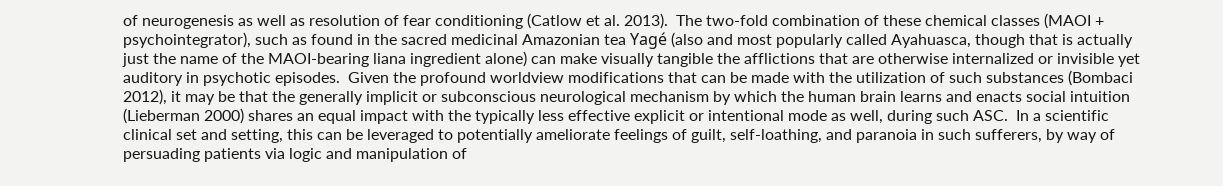of neurogenesis as well as resolution of fear conditioning (Catlow et al. 2013).  The two-fold combination of these chemical classes (MAOI + psychointegrator), such as found in the sacred medicinal Amazonian tea Yagé (also and most popularly called Ayahuasca, though that is actually just the name of the MAOI-bearing liana ingredient alone) can make visually tangible the afflictions that are otherwise internalized or invisible yet auditory in psychotic episodes.  Given the profound worldview modifications that can be made with the utilization of such substances (Bombaci 2012), it may be that the generally implicit or subconscious neurological mechanism by which the human brain learns and enacts social intuition (Lieberman 2000) shares an equal impact with the typically less effective explicit or intentional mode as well, during such ASC.  In a scientific clinical set and setting, this can be leveraged to potentially ameliorate feelings of guilt, self-loathing, and paranoia in such sufferers, by way of persuading patients via logic and manipulation of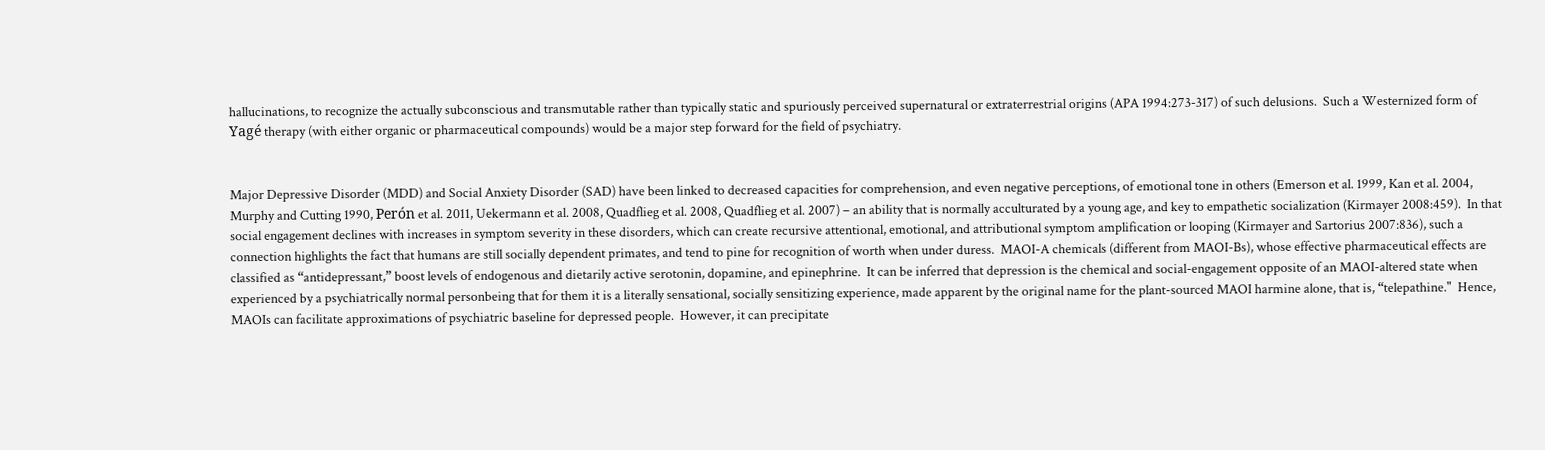hallucinations, to recognize the actually subconscious and transmutable rather than typically static and spuriously perceived supernatural or extraterrestrial origins (APA 1994:273-317) of such delusions.  Such a Westernized form of Yagé therapy (with either organic or pharmaceutical compounds) would be a major step forward for the field of psychiatry.


Major Depressive Disorder (MDD) and Social Anxiety Disorder (SAD) have been linked to decreased capacities for comprehension, and even negative perceptions, of emotional tone in others (Emerson et al. 1999, Kan et al. 2004, Murphy and Cutting 1990, Perón et al. 2011, Uekermann et al. 2008, Quadflieg et al. 2008, Quadflieg et al. 2007) – an ability that is normally acculturated by a young age, and key to empathetic socialization (Kirmayer 2008:459).  In that social engagement declines with increases in symptom severity in these disorders, which can create recursive attentional, emotional, and attributional symptom amplification or looping (Kirmayer and Sartorius 2007:836), such a connection highlights the fact that humans are still socially dependent primates, and tend to pine for recognition of worth when under duress.  MAOI-A chemicals (different from MAOI-Bs), whose effective pharmaceutical effects are classified as “antidepressant,” boost levels of endogenous and dietarily active serotonin, dopamine, and epinephrine.  It can be inferred that depression is the chemical and social-engagement opposite of an MAOI-altered state when experienced by a psychiatrically normal personbeing that for them it is a literally sensational, socially sensitizing experience, made apparent by the original name for the plant-sourced MAOI harmine alone, that is, “telepathine."  Hence, MAOIs can facilitate approximations of psychiatric baseline for depressed people.  However, it can precipitate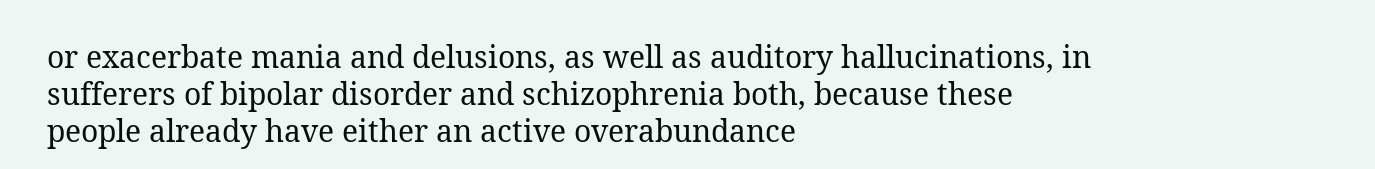or exacerbate mania and delusions, as well as auditory hallucinations, in sufferers of bipolar disorder and schizophrenia both, because these people already have either an active overabundance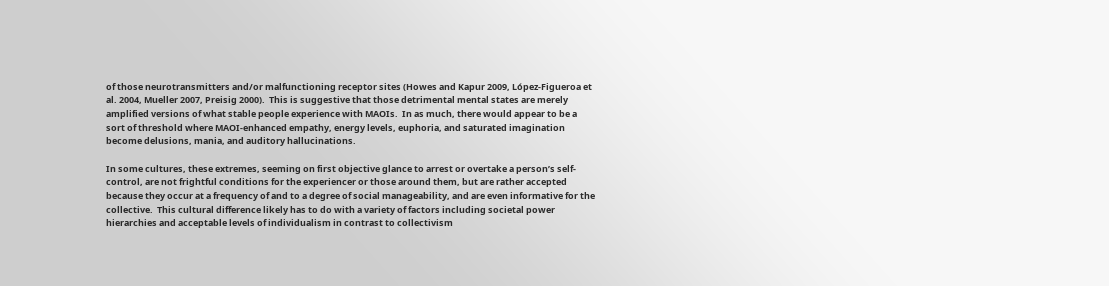of those neurotransmitters and/or malfunctioning receptor sites (Howes and Kapur 2009, López-Figueroa et al. 2004, Mueller 2007, Preisig 2000).  This is suggestive that those detrimental mental states are merely amplified versions of what stable people experience with MAOIs.  In as much, there would appear to be a sort of threshold where MAOI-enhanced empathy, energy levels, euphoria, and saturated imagination become delusions, mania, and auditory hallucinations.

In some cultures, these extremes, seeming on first objective glance to arrest or overtake a person’s self-control, are not frightful conditions for the experiencer or those around them, but are rather accepted because they occur at a frequency of and to a degree of social manageability, and are even informative for the collective.  This cultural difference likely has to do with a variety of factors including societal power hierarchies and acceptable levels of individualism in contrast to collectivism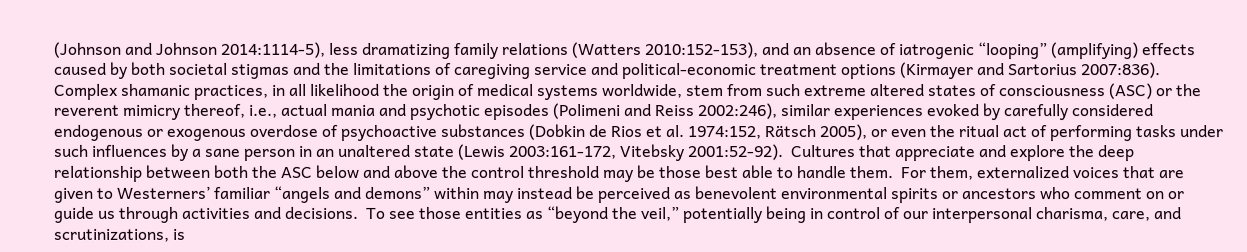(Johnson and Johnson 2014:1114-5), less dramatizing family relations (Watters 2010:152-153), and an absence of iatrogenic “looping” (amplifying) effects caused by both societal stigmas and the limitations of caregiving service and political-economic treatment options (Kirmayer and Sartorius 2007:836).  Complex shamanic practices, in all likelihood the origin of medical systems worldwide, stem from such extreme altered states of consciousness (ASC) or the reverent mimicry thereof, i.e., actual mania and psychotic episodes (Polimeni and Reiss 2002:246), similar experiences evoked by carefully considered endogenous or exogenous overdose of psychoactive substances (Dobkin de Rios et al. 1974:152, Rätsch 2005), or even the ritual act of performing tasks under such influences by a sane person in an unaltered state (Lewis 2003:161-172, Vitebsky 2001:52-92).  Cultures that appreciate and explore the deep relationship between both the ASC below and above the control threshold may be those best able to handle them.  For them, externalized voices that are given to Westerners’ familiar “angels and demons” within may instead be perceived as benevolent environmental spirits or ancestors who comment on or guide us through activities and decisions.  To see those entities as “beyond the veil,” potentially being in control of our interpersonal charisma, care, and scrutinizations, is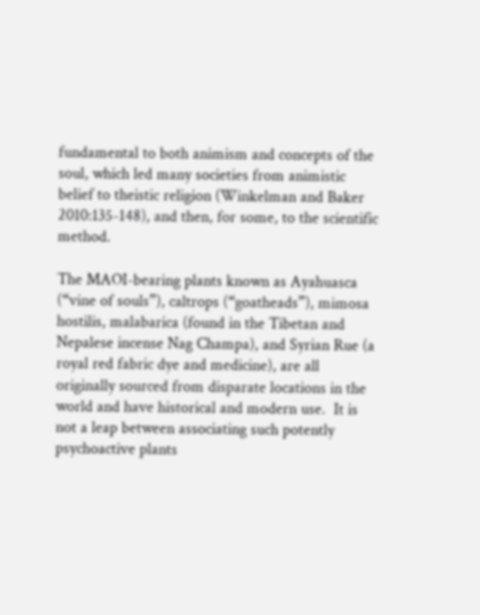fundamental to both animism and concepts of the soul, which led many societies from animistic belief to theistic religion (Winkelman and Baker 2010:135-148), and then, for some, to the scientific method.

The MAOI-bearing plants known as Ayahuasca (“vine of souls”), caltrops (“goatheads”), mimosa hostilis, malabarica (found in the Tibetan and Nepalese incense Nag Champa), and Syrian Rue (a royal red fabric dye and medicine), are all originally sourced from disparate locations in the world and have historical and modern use.  It is not a leap between associating such potently psychoactive plants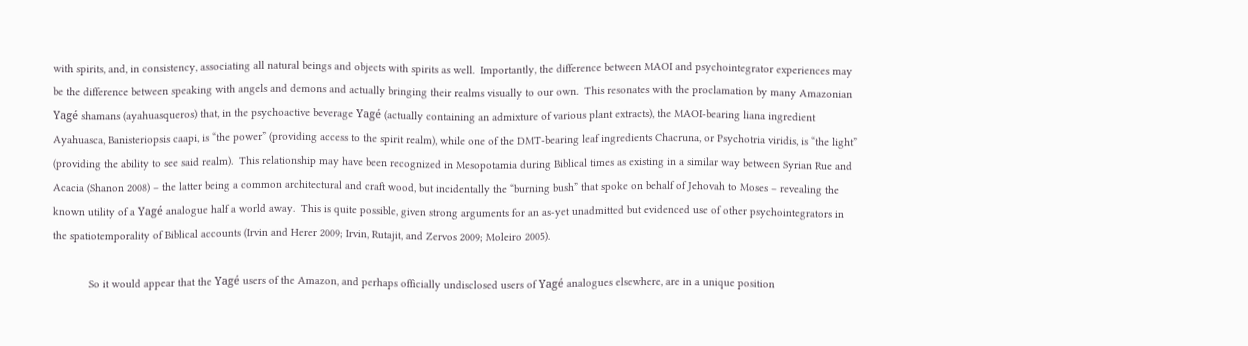with spirits, and, in consistency, associating all natural beings and objects with spirits as well.  Importantly, the difference between MAOI and psychointegrator experiences may be the difference between speaking with angels and demons and actually bringing their realms visually to our own.  This resonates with the proclamation by many Amazonian Yagé shamans (ayahuasqueros) that, in the psychoactive beverage Yagé (actually containing an admixture of various plant extracts), the MAOI-bearing liana ingredient Ayahuasca, Banisteriopsis caapi, is “the power” (providing access to the spirit realm), while one of the DMT-bearing leaf ingredients Chacruna, or Psychotria viridis, is “the light” (providing the ability to see said realm).  This relationship may have been recognized in Mesopotamia during Biblical times as existing in a similar way between Syrian Rue and Acacia (Shanon 2008) – the latter being a common architectural and craft wood, but incidentally the “burning bush” that spoke on behalf of Jehovah to Moses – revealing the known utility of a Yagé analogue half a world away.  This is quite possible, given strong arguments for an as-yet unadmitted but evidenced use of other psychointegrators in the spatiotemporality of Biblical accounts (Irvin and Herer 2009; Irvin, Rutajit, and Zervos 2009; Moleiro 2005).

            So it would appear that the Yagé users of the Amazon, and perhaps officially undisclosed users of Yagé analogues elsewhere, are in a unique position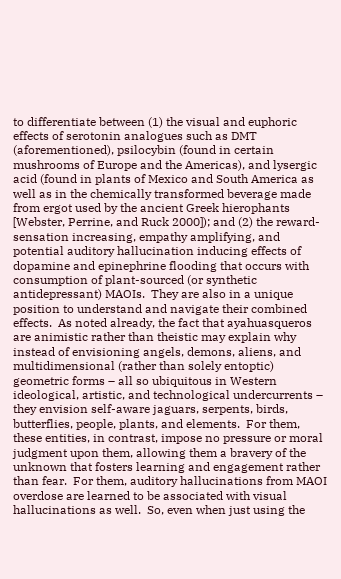to differentiate between (1) the visual and euphoric effects of serotonin analogues such as DMT (aforementioned), psilocybin (found in certain mushrooms of Europe and the Americas), and lysergic acid (found in plants of Mexico and South America as well as in the chemically transformed beverage made from ergot used by the ancient Greek hierophants [Webster, Perrine, and Ruck 2000]); and (2) the reward-sensation increasing, empathy amplifying, and potential auditory hallucination inducing effects of dopamine and epinephrine flooding that occurs with consumption of plant-sourced (or synthetic antidepressant) MAOIs.  They are also in a unique position to understand and navigate their combined effects.  As noted already, the fact that ayahuasqueros are animistic rather than theistic may explain why instead of envisioning angels, demons, aliens, and multidimensional (rather than solely entoptic) geometric forms – all so ubiquitous in Western ideological, artistic, and technological undercurrents – they envision self-aware jaguars, serpents, birds, butterflies, people, plants, and elements.  For them, these entities, in contrast, impose no pressure or moral judgment upon them, allowing them a bravery of the unknown that fosters learning and engagement rather than fear.  For them, auditory hallucinations from MAOI overdose are learned to be associated with visual hallucinations as well.  So, even when just using the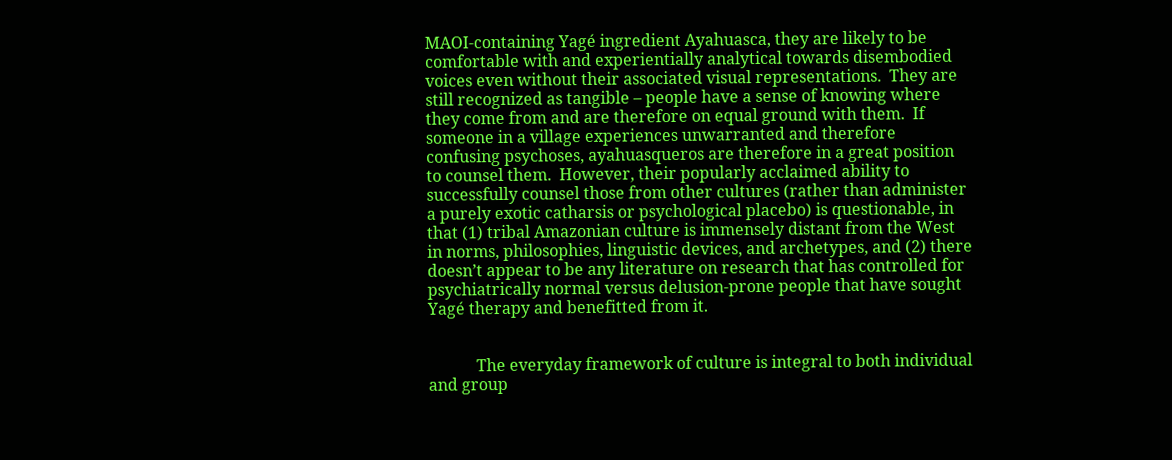MAOI-containing Yagé ingredient Ayahuasca, they are likely to be comfortable with and experientially analytical towards disembodied voices even without their associated visual representations.  They are still recognized as tangible – people have a sense of knowing where they come from and are therefore on equal ground with them.  If someone in a village experiences unwarranted and therefore confusing psychoses, ayahuasqueros are therefore in a great position to counsel them.  However, their popularly acclaimed ability to successfully counsel those from other cultures (rather than administer a purely exotic catharsis or psychological placebo) is questionable, in that (1) tribal Amazonian culture is immensely distant from the West in norms, philosophies, linguistic devices, and archetypes, and (2) there doesn’t appear to be any literature on research that has controlled for psychiatrically normal versus delusion-prone people that have sought Yagé therapy and benefitted from it.


            The everyday framework of culture is integral to both individual and group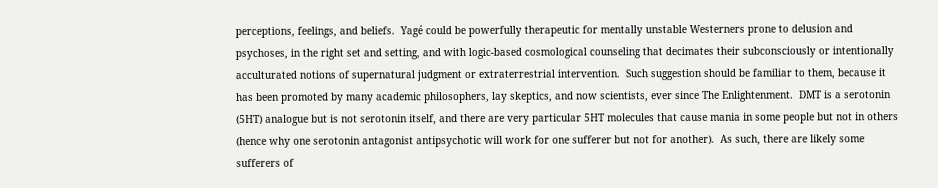perceptions, feelings, and beliefs.  Yagé could be powerfully therapeutic for mentally unstable Westerners prone to delusion and psychoses, in the right set and setting, and with logic-based cosmological counseling that decimates their subconsciously or intentionally acculturated notions of supernatural judgment or extraterrestrial intervention.  Such suggestion should be familiar to them, because it has been promoted by many academic philosophers, lay skeptics, and now scientists, ever since The Enlightenment.  DMT is a serotonin (5HT) analogue but is not serotonin itself, and there are very particular 5HT molecules that cause mania in some people but not in others (hence why one serotonin antagonist antipsychotic will work for one sufferer but not for another).  As such, there are likely some sufferers of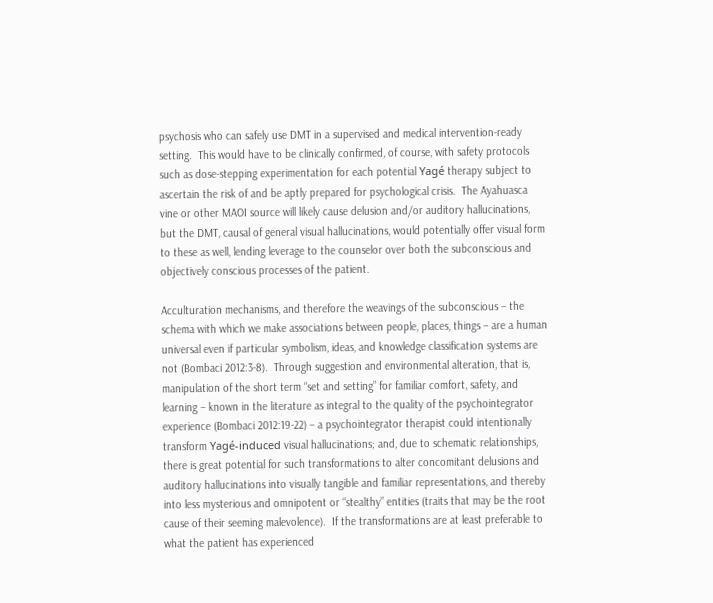psychosis who can safely use DMT in a supervised and medical intervention-ready setting.  This would have to be clinically confirmed, of course, with safety protocols such as dose-stepping experimentation for each potential Yagé therapy subject to ascertain the risk of and be aptly prepared for psychological crisis.  The Ayahuasca vine or other MAOI source will likely cause delusion and/or auditory hallucinations, but the DMT, causal of general visual hallucinations, would potentially offer visual form to these as well, lending leverage to the counselor over both the subconscious and objectively conscious processes of the patient.

Acculturation mechanisms, and therefore the weavings of the subconscious – the schema with which we make associations between people, places, things – are a human universal even if particular symbolism, ideas, and knowledge classification systems are not (Bombaci 2012:3-8).  Through suggestion and environmental alteration, that is, manipulation of the short term “set and setting” for familiar comfort, safety, and learning – known in the literature as integral to the quality of the psychointegrator experience (Bombaci 2012:19-22) – a psychointegrator therapist could intentionally transform Yagé-induced visual hallucinations; and, due to schematic relationships, there is great potential for such transformations to alter concomitant delusions and auditory hallucinations into visually tangible and familiar representations, and thereby into less mysterious and omnipotent or “stealthy” entities (traits that may be the root cause of their seeming malevolence).  If the transformations are at least preferable to what the patient has experienced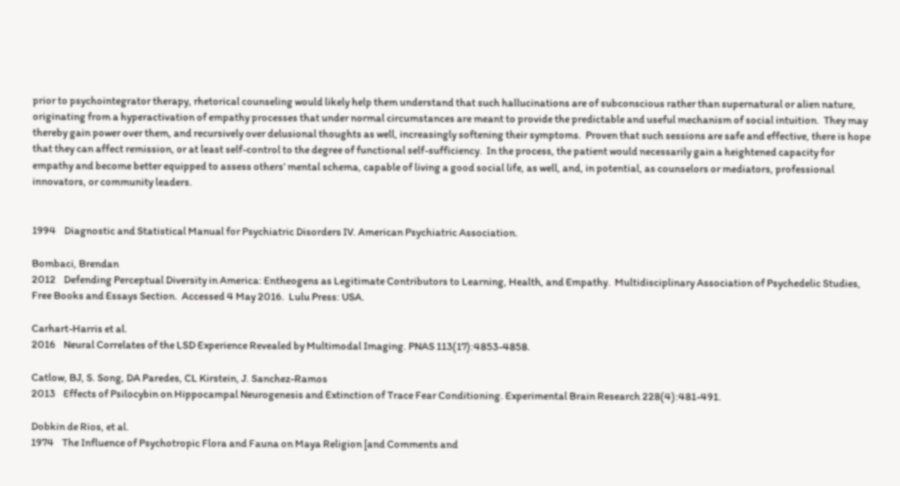prior to psychointegrator therapy, rhetorical counseling would likely help them understand that such hallucinations are of subconscious rather than supernatural or alien nature, originating from a hyperactivation of empathy processes that under normal circumstances are meant to provide the predictable and useful mechanism of social intuition.  They may thereby gain power over them, and recursively over delusional thoughts as well, increasingly softening their symptoms.  Proven that such sessions are safe and effective, there is hope that they can affect remission, or at least self-control to the degree of functional self-sufficiency.  In the process, the patient would necessarily gain a heightened capacity for empathy and become better equipped to assess others’ mental schema, capable of living a good social life, as well, and, in potential, as counselors or mediators, professional innovators, or community leaders.


1994    Diagnostic and Statistical Manual for Psychiatric Disorders IV. American Psychiatric Association.

Bombaci, Brendan
2012    Defending Perceptual Diversity in America: Entheogens as Legitimate Contributors to Learning, Health, and Empathy.  Multidisciplinary Association of Psychedelic Studies, Free Books and Essays Section.  Accessed 4 May 2016.  Lulu Press: USA.

Carhart-Harris et al.
2016    Neural Correlates of the LSD Experience Revealed by Multimodal Imaging. PNAS 113(17):4853-4858.

Catlow, BJ, S. Song, DA Paredes, CL Kirstein, J. Sanchez-Ramos
2013    Effects of Psilocybin on Hippocampal Neurogenesis and Extinction of Trace Fear Conditioning. Experimental Brain Research 228(4):481-491.

Dobkin de Rios, et al.
1974    The Influence of Psychotropic Flora and Fauna on Maya Religion [and Comments and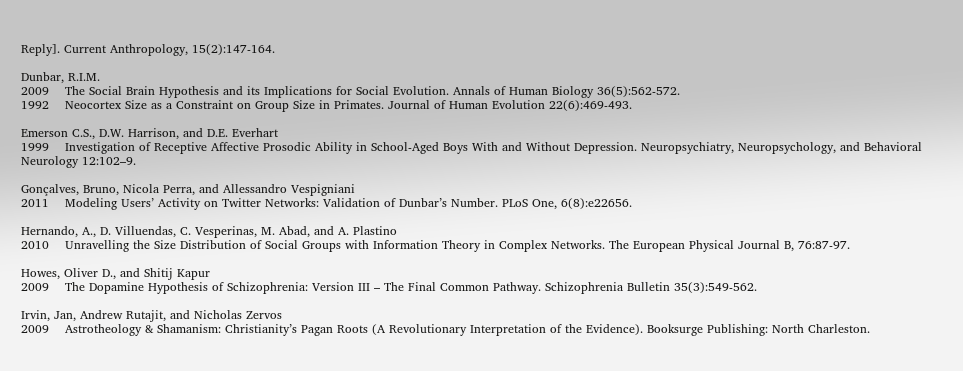Reply]. Current Anthropology, 15(2):147-164.

Dunbar, R.I.M.
2009    The Social Brain Hypothesis and its Implications for Social Evolution. Annals of Human Biology 36(5):562-572.
1992    Neocortex Size as a Constraint on Group Size in Primates. Journal of Human Evolution 22(6):469-493.

Emerson C.S., D.W. Harrison, and D.E. Everhart
1999    Investigation of Receptive Affective Prosodic Ability in School-Aged Boys With and Without Depression. Neuropsychiatry, Neuropsychology, and Behavioral Neurology 12:102–9.

Gonçalves, Bruno, Nicola Perra, and Allessandro Vespigniani
2011    Modeling Users’ Activity on Twitter Networks: Validation of Dunbar’s Number. PLoS One, 6(8):e22656.

Hernando, A., D. Villuendas, C. Vesperinas, M. Abad, and A. Plastino
2010    Unravelling the Size Distribution of Social Groups with Information Theory in Complex Networks. The European Physical Journal B, 76:87-97.

Howes, Oliver D., and Shitij Kapur
2009    The Dopamine Hypothesis of Schizophrenia: Version III – The Final Common Pathway. Schizophrenia Bulletin 35(3):549-562.

Irvin, Jan, Andrew Rutajit, and Nicholas Zervos
2009    Astrotheology & Shamanism: Christianity’s Pagan Roots (A Revolutionary Interpretation of the Evidence). Booksurge Publishing: North Charleston.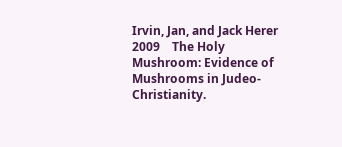Irvin, Jan, and Jack Herer
2009    The Holy Mushroom: Evidence of Mushrooms in Judeo-Christianity.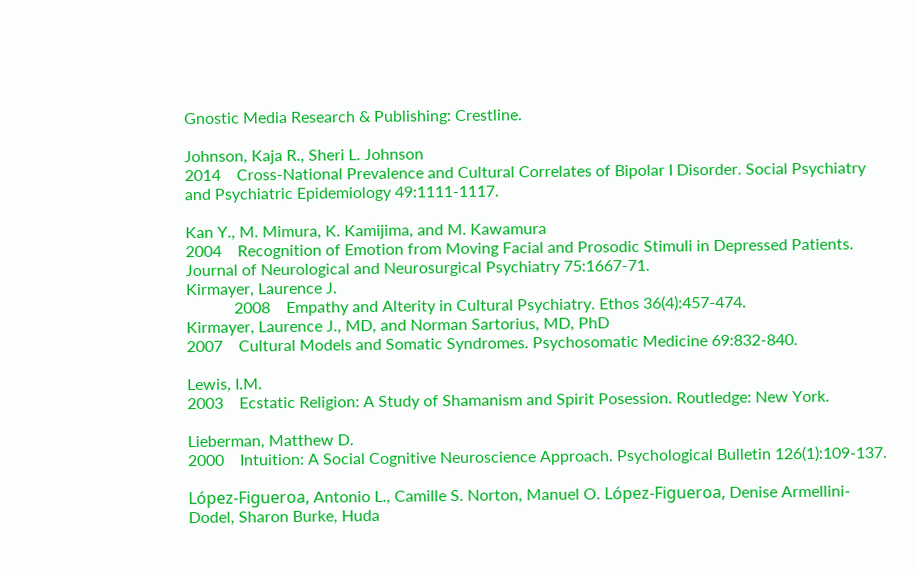Gnostic Media Research & Publishing: Crestline.

Johnson, Kaja R., Sheri L. Johnson
2014    Cross-National Prevalence and Cultural Correlates of Bipolar I Disorder. Social Psychiatry and Psychiatric Epidemiology 49:1111-1117.

Kan Y., M. Mimura, K. Kamijima, and M. Kawamura
2004    Recognition of Emotion from Moving Facial and Prosodic Stimuli in Depressed Patients. Journal of Neurological and Neurosurgical Psychiatry 75:1667-71.
Kirmayer, Laurence J.
            2008    Empathy and Alterity in Cultural Psychiatry. Ethos 36(4):457-474.
Kirmayer, Laurence J., MD, and Norman Sartorius, MD, PhD
2007    Cultural Models and Somatic Syndromes. Psychosomatic Medicine 69:832-840.

Lewis, I.M.
2003    Ecstatic Religion: A Study of Shamanism and Spirit Posession. Routledge: New York.

Lieberman, Matthew D.
2000    Intuition: A Social Cognitive Neuroscience Approach. Psychological Bulletin 126(1):109-137.

López-Figueroa, Antonio L., Camille S. Norton, Manuel O. López-Figueroa, Denise Armellini-Dodel, Sharon Burke, Huda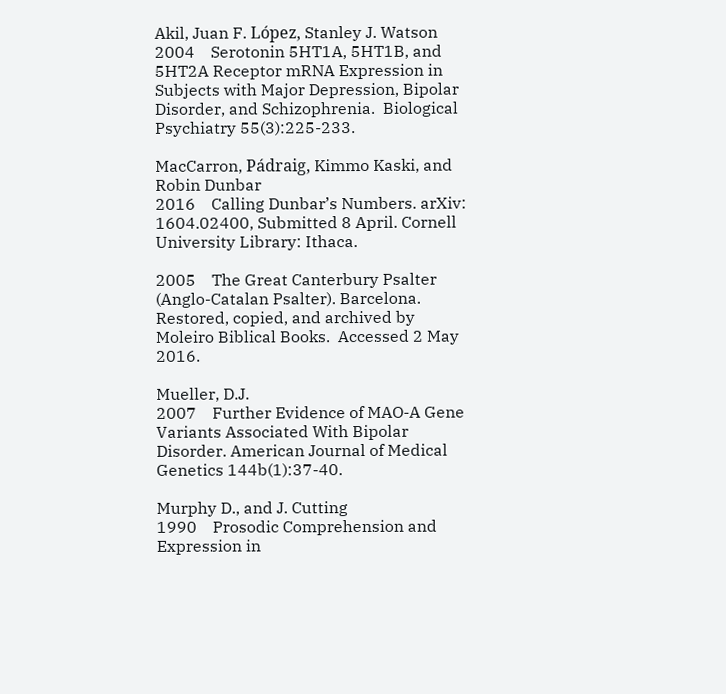Akil, Juan F. López, Stanley J. Watson
2004    Serotonin 5HT1A, 5HT1B, and 5HT2A Receptor mRNA Expression in Subjects with Major Depression, Bipolar Disorder, and Schizophrenia.  Biological Psychiatry 55(3):225-233.

MacCarron, Pádraig, Kimmo Kaski, and Robin Dunbar
2016    Calling Dunbar’s Numbers. arXiv: 1604.02400, Submitted 8 April. Cornell University Library: Ithaca.

2005    The Great Canterbury Psalter (Anglo-Catalan Psalter). Barcelona. Restored, copied, and archived by Moleiro Biblical Books.  Accessed 2 May 2016.

Mueller, D.J.
2007    Further Evidence of MAO-A Gene Variants Associated With Bipolar Disorder. American Journal of Medical Genetics 144b(1):37-40.

Murphy D., and J. Cutting
1990    Prosodic Comprehension and Expression in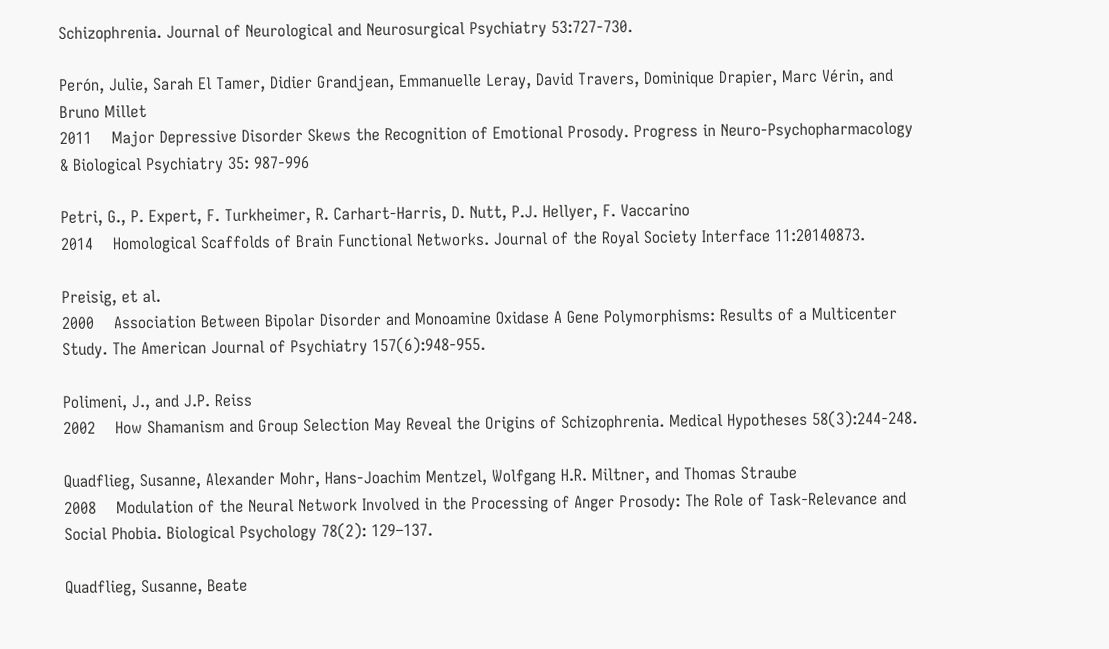Schizophrenia. Journal of Neurological and Neurosurgical Psychiatry 53:727-730.

Perón, Julie, Sarah El Tamer, Didier Grandjean, Emmanuelle Leray, David Travers, Dominique Drapier, Marc Vérin, and Bruno Millet
2011    Major Depressive Disorder Skews the Recognition of Emotional Prosody. Progress in Neuro-Psychopharmacology & Biological Psychiatry 35: 987-996

Petri, G., P. Expert, F. Turkheimer, R. Carhart-Harris, D. Nutt, P.J. Hellyer, F. Vaccarino
2014    Homological Scaffolds of Brain Functional Networks. Journal of the Royal Society Interface 11:20140873.

Preisig, et al.
2000    Association Between Bipolar Disorder and Monoamine Oxidase A Gene Polymorphisms: Results of a Multicenter Study. The American Journal of Psychiatry 157(6):948-955.

Polimeni, J., and J.P. Reiss
2002    How Shamanism and Group Selection May Reveal the Origins of Schizophrenia. Medical Hypotheses 58(3):244-248.

Quadflieg, Susanne, Alexander Mohr, Hans-Joachim Mentzel, Wolfgang H.R. Miltner, and Thomas Straube
2008    Modulation of the Neural Network Involved in the Processing of Anger Prosody: The Role of Task-Relevance and Social Phobia. Biological Psychology 78(2): 129–137.

Quadflieg, Susanne, Beate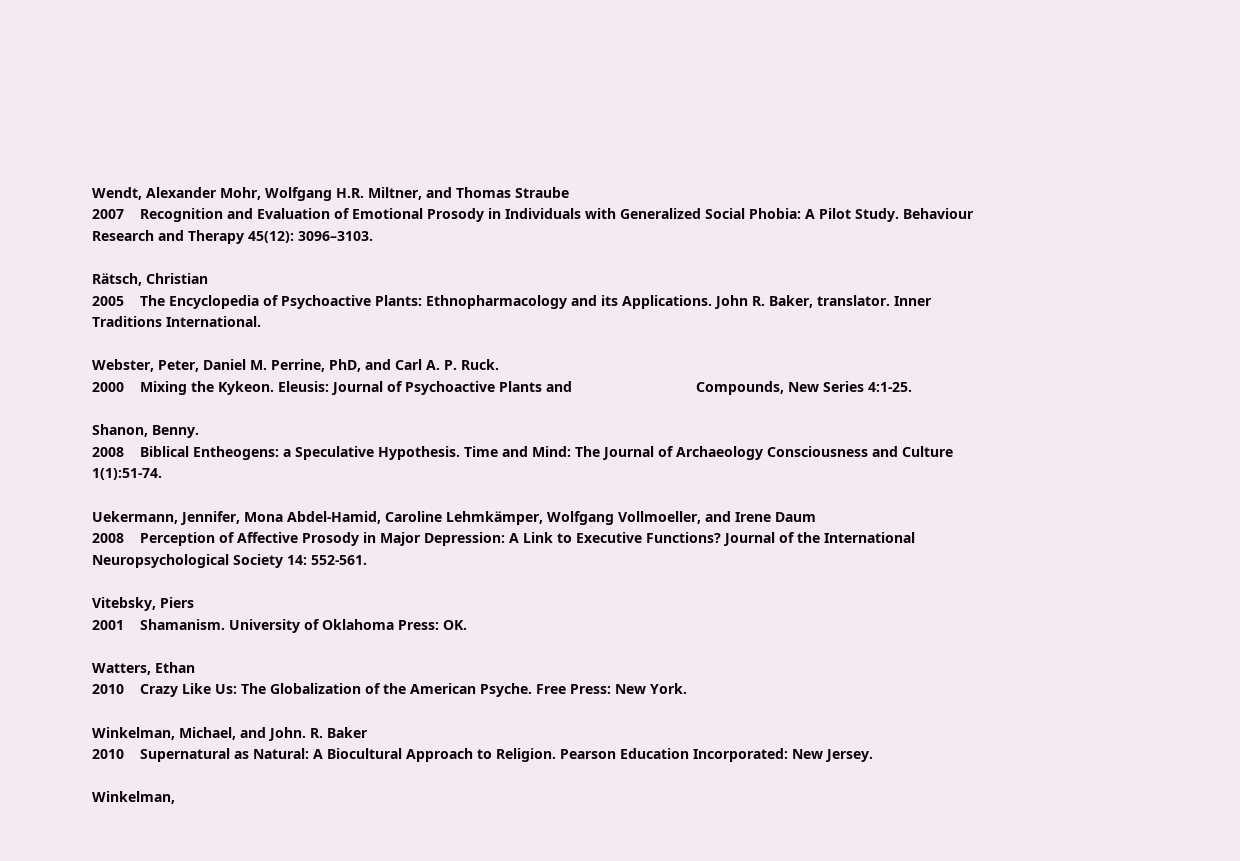Wendt, Alexander Mohr, Wolfgang H.R. Miltner, and Thomas Straube
2007    Recognition and Evaluation of Emotional Prosody in Individuals with Generalized Social Phobia: A Pilot Study. Behaviour Research and Therapy 45(12): 3096–3103.

Rätsch, Christian
2005    The Encyclopedia of Psychoactive Plants: Ethnopharmacology and its Applications. John R. Baker, translator. Inner Traditions International.

Webster, Peter, Daniel M. Perrine, PhD, and Carl A. P. Ruck.
2000    Mixing the Kykeon. Eleusis: Journal of Psychoactive Plants and                               Compounds, New Series 4:1-25.

Shanon, Benny.
2008    Biblical Entheogens: a Speculative Hypothesis. Time and Mind: The Journal of Archaeology Consciousness and Culture 1(1):51-74.

Uekermann, Jennifer, Mona Abdel-Hamid, Caroline Lehmkämper, Wolfgang Vollmoeller, and Irene Daum
2008    Perception of Affective Prosody in Major Depression: A Link to Executive Functions? Journal of the International Neuropsychological Society 14: 552-561.

Vitebsky, Piers
2001    Shamanism. University of Oklahoma Press: OK.

Watters, Ethan
2010    Crazy Like Us: The Globalization of the American Psyche. Free Press: New York.

Winkelman, Michael, and John. R. Baker
2010    Supernatural as Natural: A Biocultural Approach to Religion. Pearson Education Incorporated: New Jersey.

Winkelman,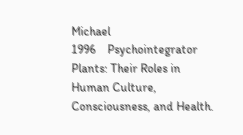Michael
1996    Psychointegrator Plants: Their Roles in Human Culture, Consciousness, and Health.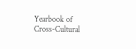Yearbook of Cross-Cultural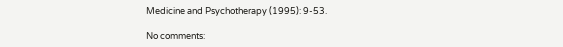Medicine and Psychotherapy (1995): 9-53.

No comments: